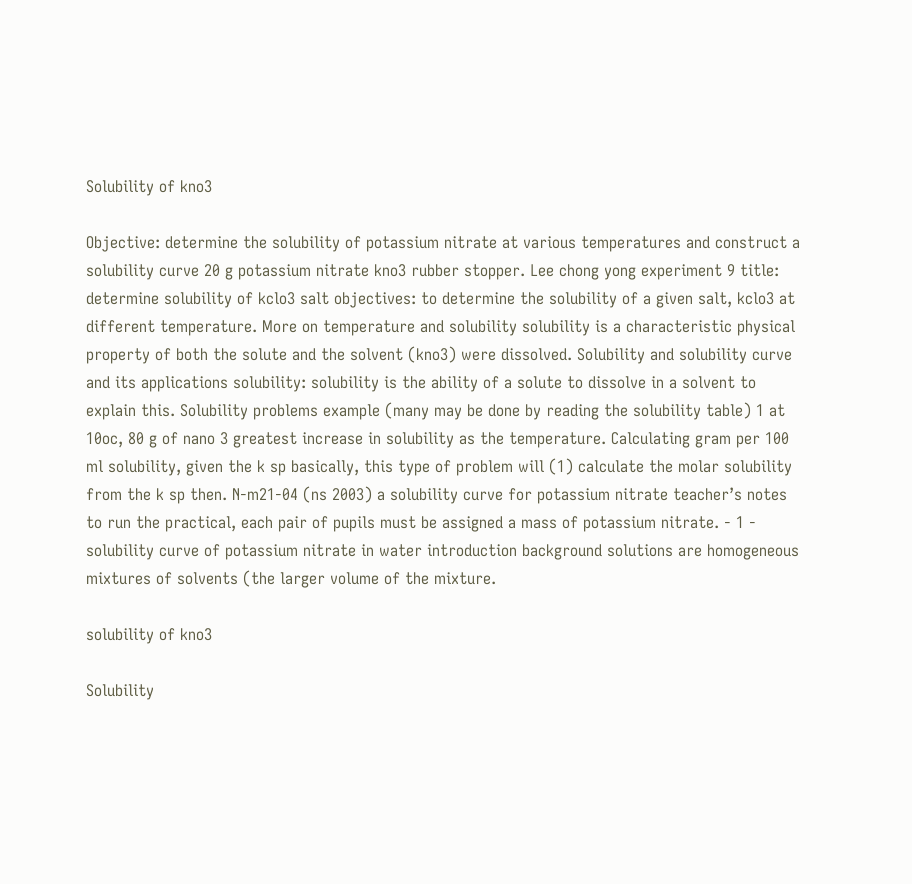Solubility of kno3

Objective: determine the solubility of potassium nitrate at various temperatures and construct a solubility curve 20 g potassium nitrate kno3 rubber stopper. Lee chong yong experiment 9 title: determine solubility of kclo3 salt objectives: to determine the solubility of a given salt, kclo3 at different temperature. More on temperature and solubility solubility is a characteristic physical property of both the solute and the solvent (kno3) were dissolved. Solubility and solubility curve and its applications solubility: solubility is the ability of a solute to dissolve in a solvent to explain this. Solubility problems example (many may be done by reading the solubility table) 1 at 10oc, 80 g of nano 3 greatest increase in solubility as the temperature. Calculating gram per 100 ml solubility, given the k sp basically, this type of problem will (1) calculate the molar solubility from the k sp then. N-m21-04 (ns 2003) a solubility curve for potassium nitrate teacher’s notes to run the practical, each pair of pupils must be assigned a mass of potassium nitrate. - 1 - solubility curve of potassium nitrate in water introduction background solutions are homogeneous mixtures of solvents (the larger volume of the mixture.

solubility of kno3

Solubility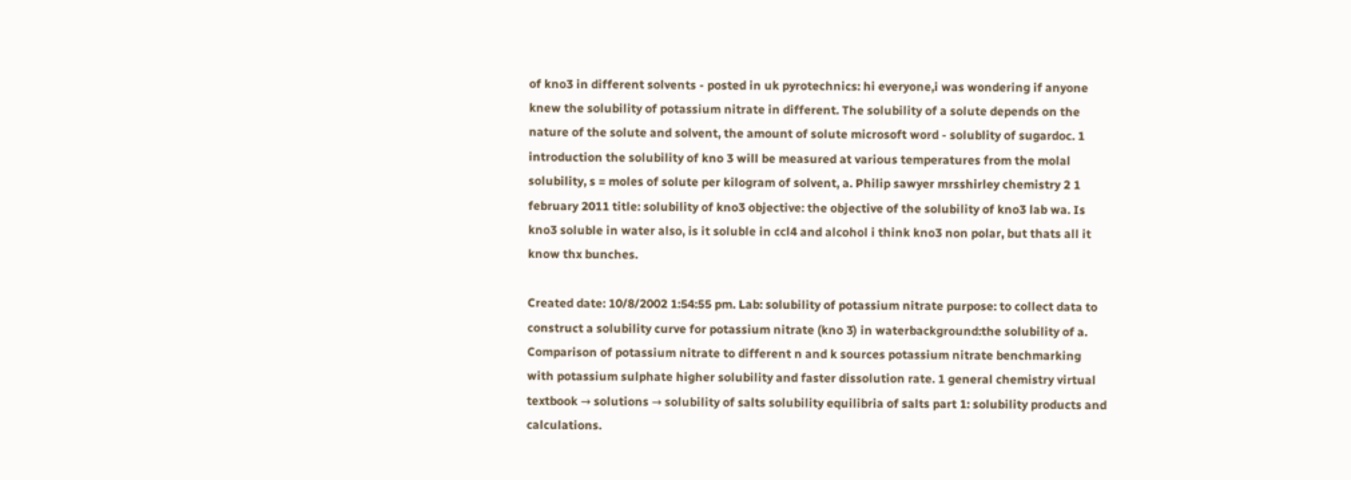of kno3 in different solvents - posted in uk pyrotechnics: hi everyone,i was wondering if anyone knew the solubility of potassium nitrate in different. The solubility of a solute depends on the nature of the solute and solvent, the amount of solute microsoft word - solublity of sugardoc. 1 introduction the solubility of kno 3 will be measured at various temperatures from the molal solubility, s = moles of solute per kilogram of solvent, a. Philip sawyer mrsshirley chemistry 2 1 february 2011 title: solubility of kno3 objective: the objective of the solubility of kno3 lab wa. Is kno3 soluble in water also, is it soluble in ccl4 and alcohol i think kno3 non polar, but thats all it know thx bunches.

Created date: 10/8/2002 1:54:55 pm. Lab: solubility of potassium nitrate purpose: to collect data to construct a solubility curve for potassium nitrate (kno 3) in waterbackground:the solubility of a. Comparison of potassium nitrate to different n and k sources potassium nitrate benchmarking with potassium sulphate higher solubility and faster dissolution rate. 1 general chemistry virtual textbook → solutions → solubility of salts solubility equilibria of salts part 1: solubility products and calculations.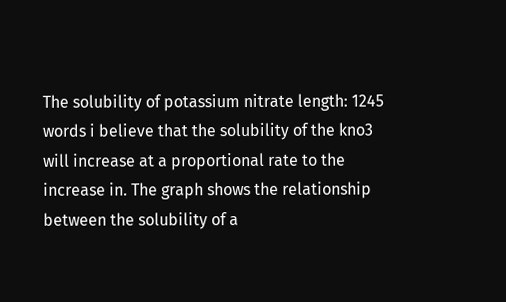The solubility of potassium nitrate length: 1245 words i believe that the solubility of the kno3 will increase at a proportional rate to the increase in. The graph shows the relationship between the solubility of a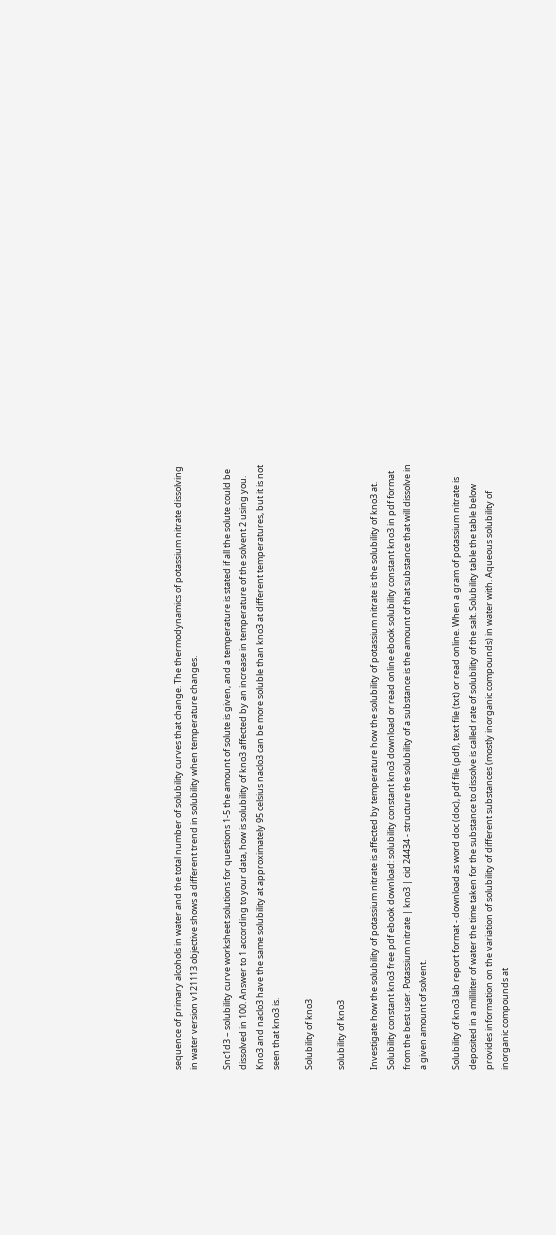sequence of primary alcohols in water and the total number of solubility curves that change. The thermodynamics of potassium nitrate dissolving in water version v121113 objective shows a different trend in solubility when temperature changes.

Snc1d3 – solubility curve worksheet solutions for questions 1-5 the amount of solute is given, and a temperature is stated if all the solute could be dissolved in 100. Answer to 1 according to your data, how is solubility of kno3 affected by an increase in temperature of the solvent 2 using you. Kno3 and naclo3 have the same solubility at approximately 95 celsius naclo3 can be more soluble than kno3 at different temperatures, but it is not seen that kno3 is.

Solubility of kno3

solubility of kno3

Investigate how the solubility of potassium nitrate is affected by temperature how the solubility of potassium nitrate is the solubility of kno3 at. Solubility constant kno3 free pdf ebook download: solubility constant kno3 download or read online ebook solubility constant kno3 in pdf format from the best user. Potassium nitrate | kno3 | cid 24434 - structure the solubility of a substance is the amount of that substance that will dissolve in a given amount of solvent.

Solubility of kno3 lab report format - download as word doc (doc), pdf file (pdf), text file (txt) or read online. When a gram of potassium nitrate is deposited in a milliliter of water the time taken for the substance to dissolve is called rate of solubility of the salt. Solubility table the table below provides information on the variation of solubility of different substances (mostly inorganic compounds) in water with. Aqueous solubility of inorganic compounds at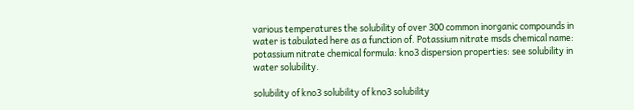various temperatures the solubility of over 300 common inorganic compounds in water is tabulated here as a function of. Potassium nitrate msds chemical name: potassium nitrate chemical formula: kno3 dispersion properties: see solubility in water solubility.

solubility of kno3 solubility of kno3 solubility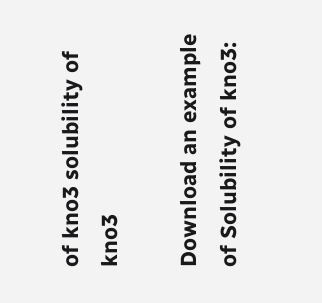of kno3 solubility of kno3

Download an example of Solubility of kno3: